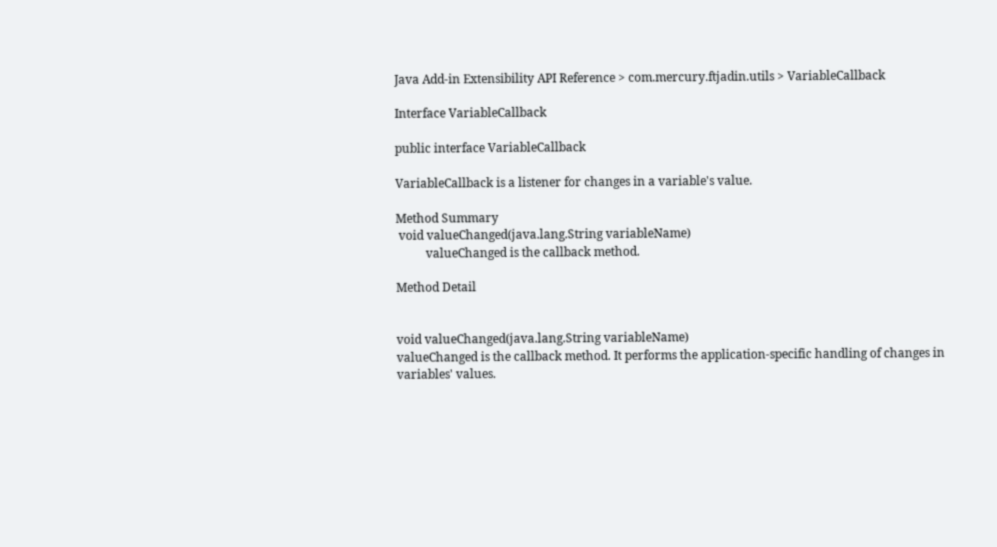Java Add-in Extensibility API Reference > com.mercury.ftjadin.utils > VariableCallback

Interface VariableCallback

public interface VariableCallback

VariableCallback is a listener for changes in a variable's value.

Method Summary
 void valueChanged(java.lang.String variableName)
          valueChanged is the callback method.

Method Detail


void valueChanged(java.lang.String variableName)
valueChanged is the callback method. It performs the application-specific handling of changes in variables' values.